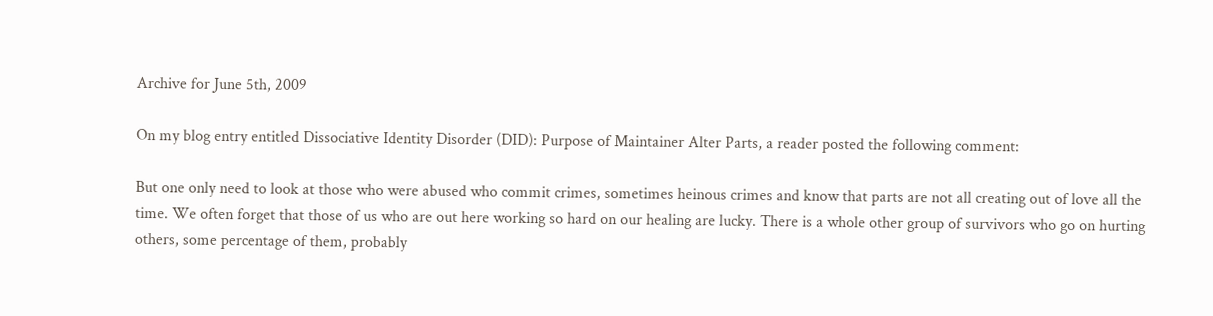Archive for June 5th, 2009

On my blog entry entitled Dissociative Identity Disorder (DID): Purpose of Maintainer Alter Parts, a reader posted the following comment:

But one only need to look at those who were abused who commit crimes, sometimes heinous crimes and know that parts are not all creating out of love all the time. We often forget that those of us who are out here working so hard on our healing are lucky. There is a whole other group of survivors who go on hurting others, some percentage of them, probably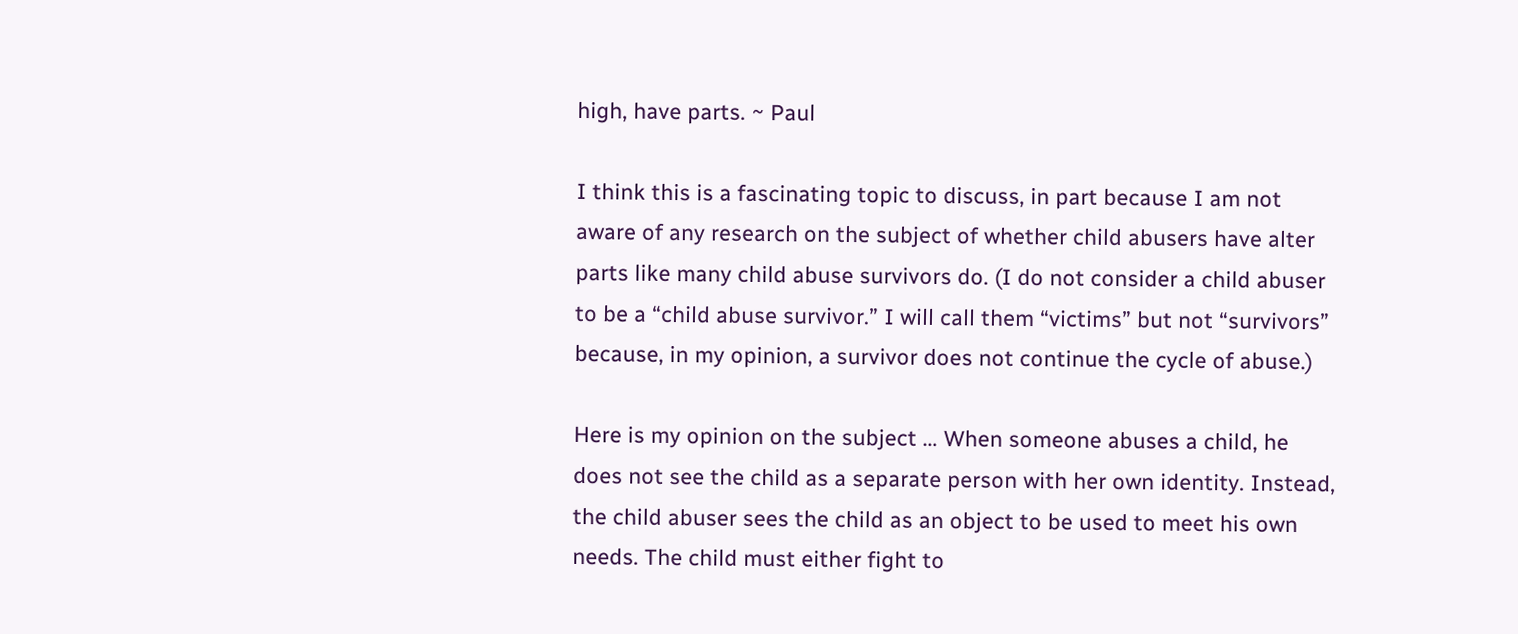high, have parts. ~ Paul

I think this is a fascinating topic to discuss, in part because I am not aware of any research on the subject of whether child abusers have alter parts like many child abuse survivors do. (I do not consider a child abuser to be a “child abuse survivor.” I will call them “victims” but not “survivors” because, in my opinion, a survivor does not continue the cycle of abuse.)

Here is my opinion on the subject … When someone abuses a child, he does not see the child as a separate person with her own identity. Instead, the child abuser sees the child as an object to be used to meet his own needs. The child must either fight to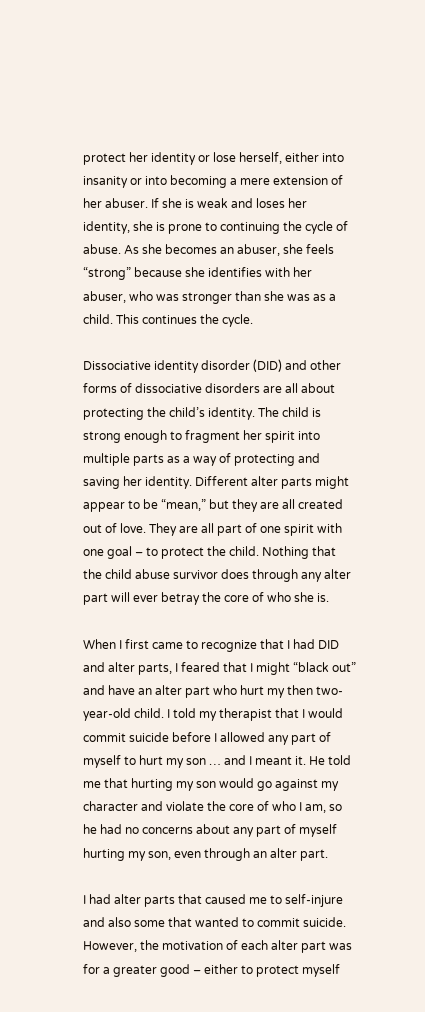protect her identity or lose herself, either into insanity or into becoming a mere extension of her abuser. If she is weak and loses her identity, she is prone to continuing the cycle of abuse. As she becomes an abuser, she feels “strong” because she identifies with her abuser, who was stronger than she was as a child. This continues the cycle.

Dissociative identity disorder (DID) and other forms of dissociative disorders are all about protecting the child’s identity. The child is strong enough to fragment her spirit into multiple parts as a way of protecting and saving her identity. Different alter parts might appear to be “mean,” but they are all created out of love. They are all part of one spirit with one goal – to protect the child. Nothing that the child abuse survivor does through any alter part will ever betray the core of who she is.

When I first came to recognize that I had DID and alter parts, I feared that I might “black out” and have an alter part who hurt my then two-year-old child. I told my therapist that I would commit suicide before I allowed any part of myself to hurt my son … and I meant it. He told me that hurting my son would go against my character and violate the core of who I am, so he had no concerns about any part of myself hurting my son, even through an alter part.

I had alter parts that caused me to self-injure and also some that wanted to commit suicide. However, the motivation of each alter part was for a greater good – either to protect myself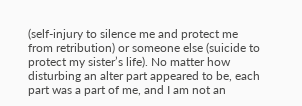(self-injury to silence me and protect me from retribution) or someone else (suicide to protect my sister’s life). No matter how disturbing an alter part appeared to be, each part was a part of me, and I am not an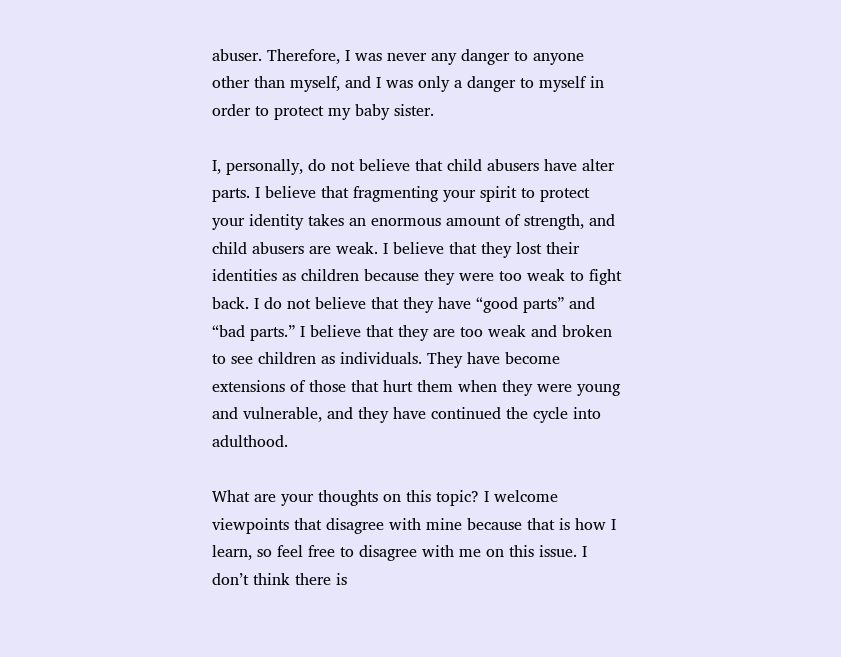abuser. Therefore, I was never any danger to anyone other than myself, and I was only a danger to myself in order to protect my baby sister.

I, personally, do not believe that child abusers have alter parts. I believe that fragmenting your spirit to protect your identity takes an enormous amount of strength, and child abusers are weak. I believe that they lost their identities as children because they were too weak to fight back. I do not believe that they have “good parts” and “bad parts.” I believe that they are too weak and broken to see children as individuals. They have become extensions of those that hurt them when they were young and vulnerable, and they have continued the cycle into adulthood.

What are your thoughts on this topic? I welcome viewpoints that disagree with mine because that is how I learn, so feel free to disagree with me on this issue. I don’t think there is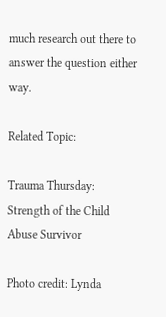much research out there to answer the question either way.

Related Topic:

Trauma Thursday: Strength of the Child Abuse Survivor

Photo credit: Lynda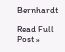Bernhardt

Read Full Post »